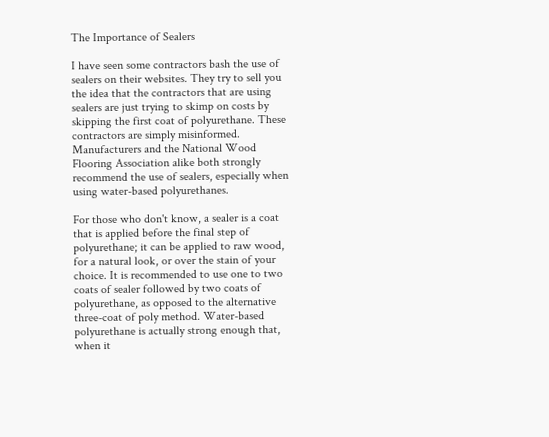The Importance of Sealers

I have seen some contractors bash the use of sealers on their websites. They try to sell you the idea that the contractors that are using sealers are just trying to skimp on costs by skipping the first coat of polyurethane. These contractors are simply misinformed.  Manufacturers and the National Wood Flooring Association alike both strongly recommend the use of sealers, especially when using water-based polyurethanes.

For those who don't know, a sealer is a coat that is applied before the final step of polyurethane; it can be applied to raw wood, for a natural look, or over the stain of your choice. It is recommended to use one to two coats of sealer followed by two coats of polyurethane, as opposed to the alternative three-coat of poly method. Water-based polyurethane is actually strong enough that, when it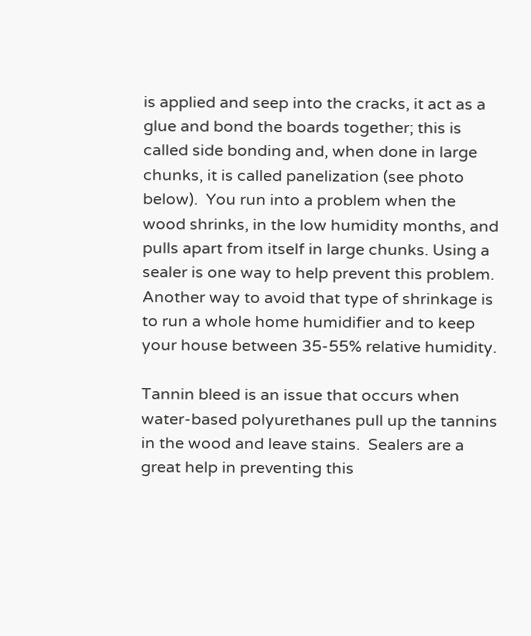is applied and seep into the cracks, it act as a glue and bond the boards together; this is called side bonding and, when done in large chunks, it is called panelization (see photo below).  You run into a problem when the wood shrinks, in the low humidity months, and pulls apart from itself in large chunks. Using a sealer is one way to help prevent this problem.  Another way to avoid that type of shrinkage is to run a whole home humidifier and to keep your house between 35-55% relative humidity.

Tannin bleed is an issue that occurs when water-based polyurethanes pull up the tannins in the wood and leave stains.  Sealers are a great help in preventing this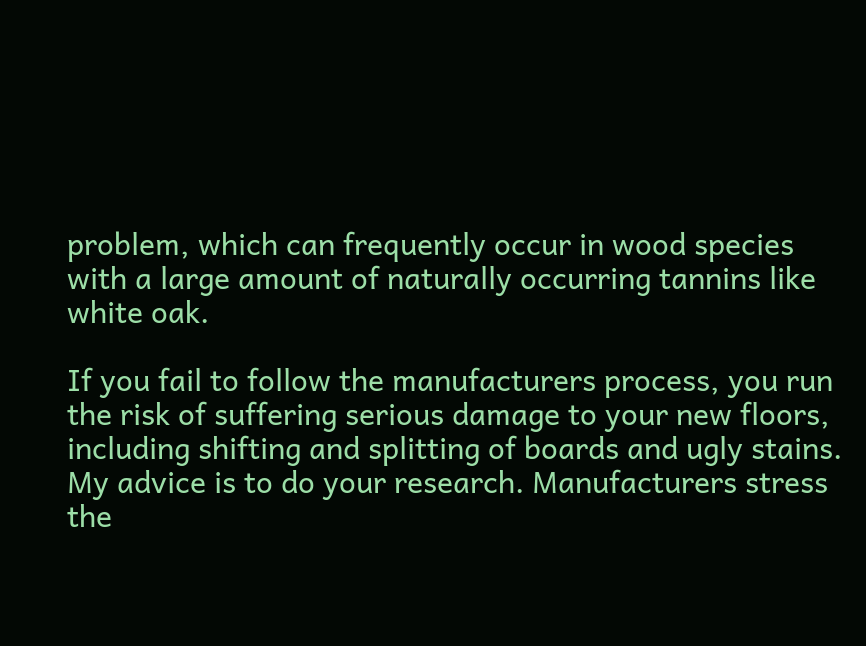problem, which can frequently occur in wood species with a large amount of naturally occurring tannins like white oak.

If you fail to follow the manufacturers process, you run the risk of suffering serious damage to your new floors, including shifting and splitting of boards and ugly stains. My advice is to do your research. Manufacturers stress the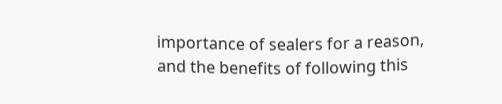importance of sealers for a reason, and the benefits of following this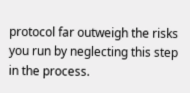protocol far outweigh the risks you run by neglecting this step in the process.